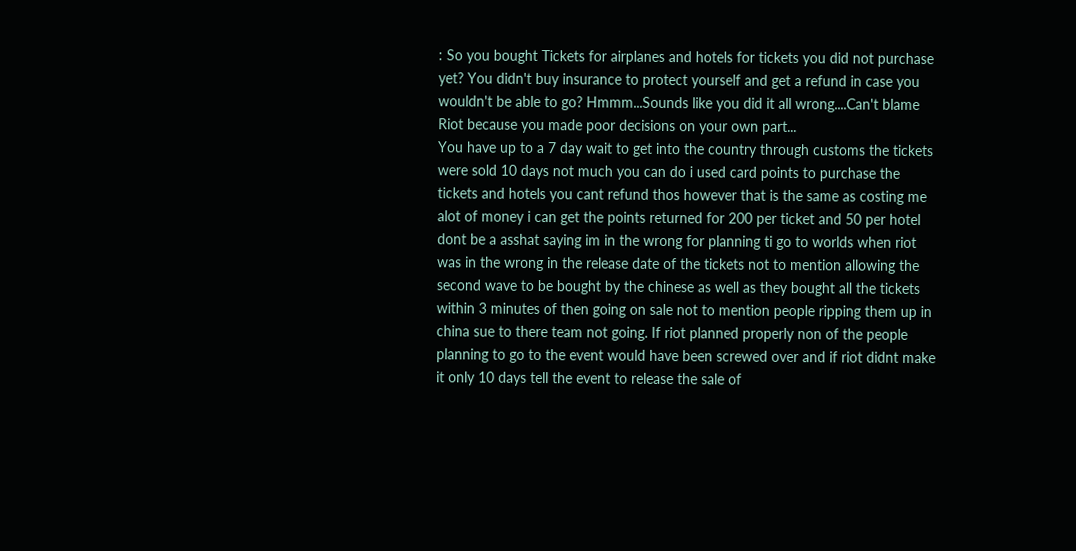: So you bought Tickets for airplanes and hotels for tickets you did not purchase yet? You didn't buy insurance to protect yourself and get a refund in case you wouldn't be able to go? Hmmm...Sounds like you did it all wrong....Can't blame Riot because you made poor decisions on your own part...
You have up to a 7 day wait to get into the country through customs the tickets were sold 10 days not much you can do i used card points to purchase the tickets and hotels you cant refund thos however that is the same as costing me alot of money i can get the points returned for 200 per ticket and 50 per hotel dont be a asshat saying im in the wrong for planning ti go to worlds when riot was in the wrong in the release date of the tickets not to mention allowing the second wave to be bought by the chinese as well as they bought all the tickets within 3 minutes of then going on sale not to mention people ripping them up in china sue to there team not going. If riot planned properly non of the people planning to go to the event would have been screwed over and if riot didnt make it only 10 days tell the event to release the sale of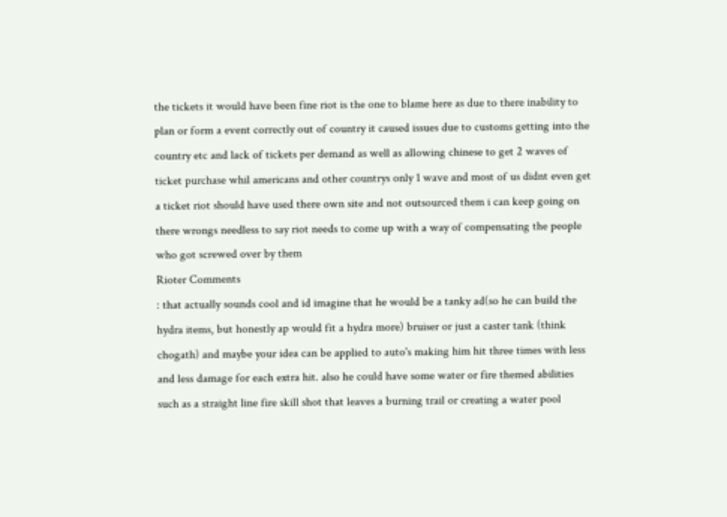the tickets it would have been fine riot is the one to blame here as due to there inability to plan or form a event correctly out of country it caused issues due to customs getting into the country etc and lack of tickets per demand as well as allowing chinese to get 2 waves of ticket purchase whil americans and other countrys only 1 wave and most of us didnt even get a ticket riot should have used there own site and not outsourced them i can keep going on there wrongs needless to say riot needs to come up with a way of compensating the people who got screwed over by them
Rioter Comments
: that actually sounds cool and id imagine that he would be a tanky ad(so he can build the hydra items, but honestly ap would fit a hydra more) bruiser or just a caster tank (think chogath) and maybe your idea can be applied to auto's making him hit three times with less and less damage for each extra hit. also he could have some water or fire themed abilities such as a straight line fire skill shot that leaves a burning trail or creating a water pool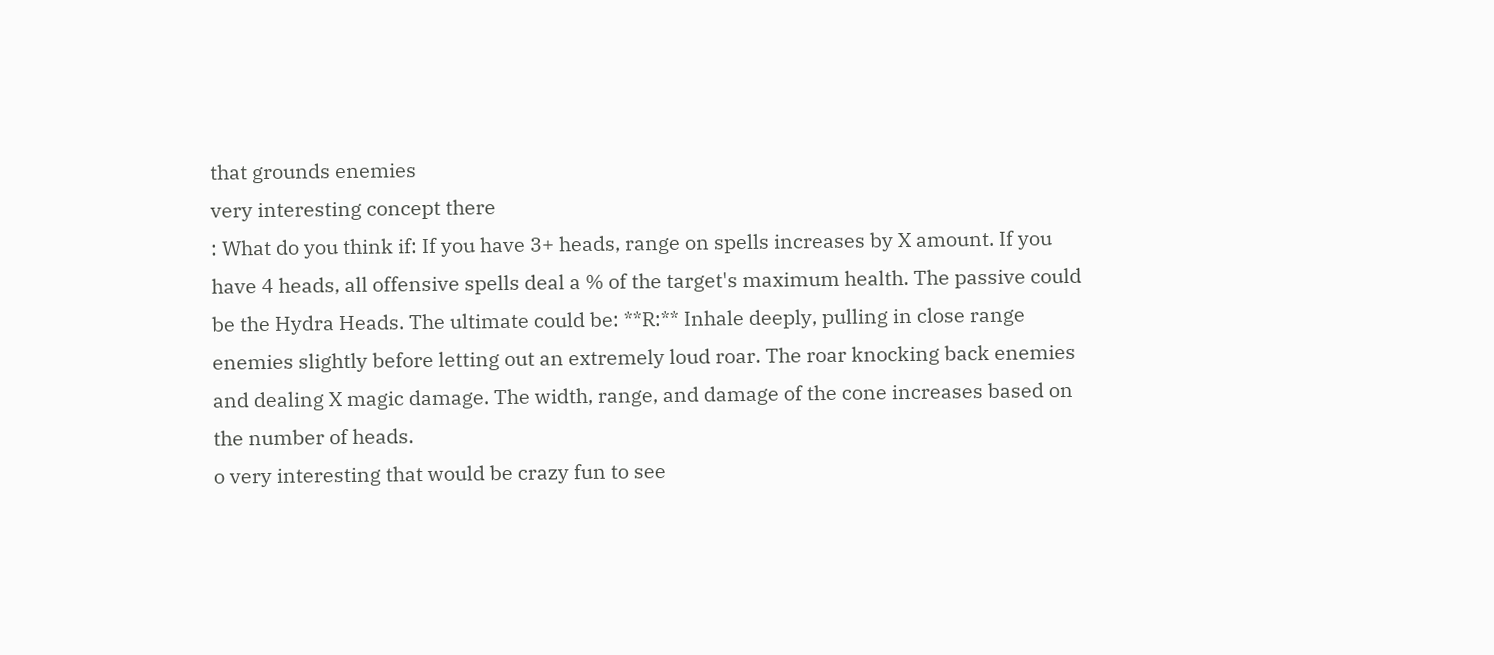that grounds enemies
very interesting concept there
: What do you think if: If you have 3+ heads, range on spells increases by X amount. If you have 4 heads, all offensive spells deal a % of the target's maximum health. The passive could be the Hydra Heads. The ultimate could be: **R:** Inhale deeply, pulling in close range enemies slightly before letting out an extremely loud roar. The roar knocking back enemies and dealing X magic damage. The width, range, and damage of the cone increases based on the number of heads.
o very interesting that would be crazy fun to see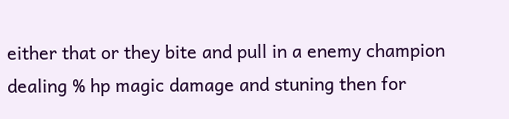either that or they bite and pull in a enemy champion dealing % hp magic damage and stuning then for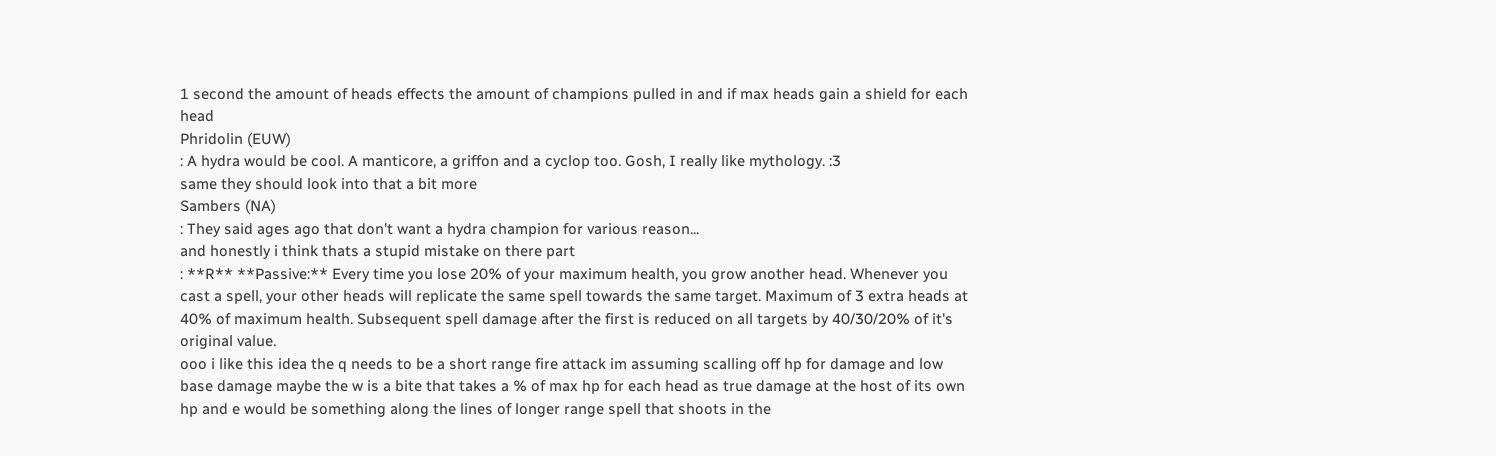1 second the amount of heads effects the amount of champions pulled in and if max heads gain a shield for each head
Phridolin (EUW)
: A hydra would be cool. A manticore, a griffon and a cyclop too. Gosh, I really like mythology. :3
same they should look into that a bit more
Sambers (NA)
: They said ages ago that don't want a hydra champion for various reason...
and honestly i think thats a stupid mistake on there part
: **R** **Passive:** Every time you lose 20% of your maximum health, you grow another head. Whenever you cast a spell, your other heads will replicate the same spell towards the same target. Maximum of 3 extra heads at 40% of maximum health. Subsequent spell damage after the first is reduced on all targets by 40/30/20% of it's original value.
ooo i like this idea the q needs to be a short range fire attack im assuming scalling off hp for damage and low base damage maybe the w is a bite that takes a % of max hp for each head as true damage at the host of its own hp and e would be something along the lines of longer range spell that shoots in the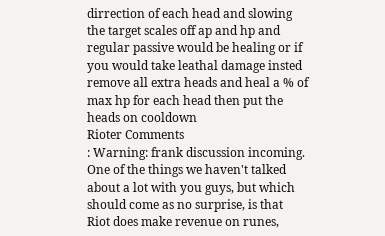dirrection of each head and slowing the target scales off ap and hp and regular passive would be healing or if you would take leathal damage insted remove all extra heads and heal a % of max hp for each head then put the heads on cooldown
Rioter Comments
: Warning: frank discussion incoming. One of the things we haven't talked about a lot with you guys, but which should come as no surprise, is that Riot does make revenue on runes,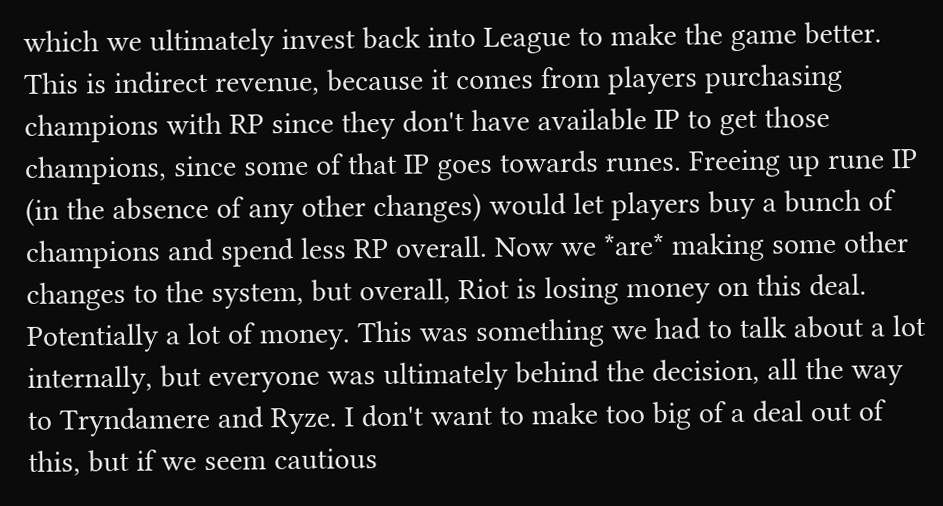which we ultimately invest back into League to make the game better. This is indirect revenue, because it comes from players purchasing champions with RP since they don't have available IP to get those champions, since some of that IP goes towards runes. Freeing up rune IP (in the absence of any other changes) would let players buy a bunch of champions and spend less RP overall. Now we *are* making some other changes to the system, but overall, Riot is losing money on this deal. Potentially a lot of money. This was something we had to talk about a lot internally, but everyone was ultimately behind the decision, all the way to Tryndamere and Ryze. I don't want to make too big of a deal out of this, but if we seem cautious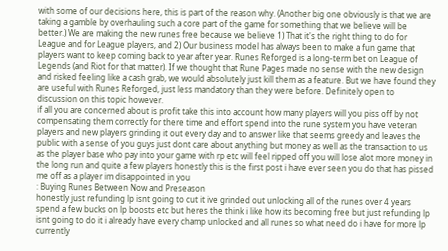with some of our decisions here, this is part of the reason why. (Another big one obviously is that we are taking a gamble by overhauling such a core part of the game for something that we believe will be better.) We are making the new runes free because we believe 1) That it's the right thing to do for League and for League players, and 2) Our business model has always been to make a fun game that players want to keep coming back to year after year. Runes Reforged is a long-term bet on League of Legends (and Riot for that matter). If we thought that Rune Pages made no sense with the new design and risked feeling like a cash grab, we would absolutely just kill them as a feature. But we have found they are useful with Runes Reforged, just less mandatory than they were before. Definitely open to discussion on this topic however.
if all you are concerned about is profit take this into account how many players will you piss off by not compensating them correctly for there time and effort spend into the rune system you have veteran players and new players grinding it out every day and to answer like that seems greedy and leaves the public with a sense of you guys just dont care about anything but money as well as the transaction to us as the player base who pay into your game with rp etc will feel ripped off you will lose alot more money in the long run and quite a few players honestly this is the first post i have ever seen you do that has pissed me off as a player im disappointed in you
: Buying Runes Between Now and Preseason
honestly just refunding lp isnt going to cut it ive grinded out unlocking all of the runes over 4 years spend a few bucks on lp boosts etc but heres the think i like how its becoming free but just refunding lp isnt going to do it i already have every champ unlocked and all runes so what need do i have for more lp currently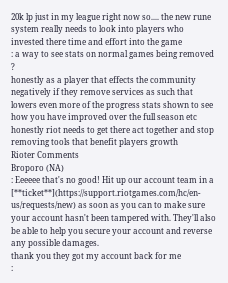20k lp just in my league right now so.... the new rune system really needs to look into players who invested there time and effort into the game
: a way to see stats on normal games being removed ?
honestly as a player that effects the community negatively if they remove services as such that lowers even more of the progress stats shown to see how you have improved over the full season etc honestly riot needs to get there act together and stop removing tools that benefit players growth
Rioter Comments
Broporo (NA)
: Eeeeee that's no good! Hit up our account team in a [**ticket**](https://support.riotgames.com/hc/en-us/requests/new) as soon as you can to make sure your account hasn't been tampered with. They'll also be able to help you secure your account and reverse any possible damages.
thank you they got my account back for me
: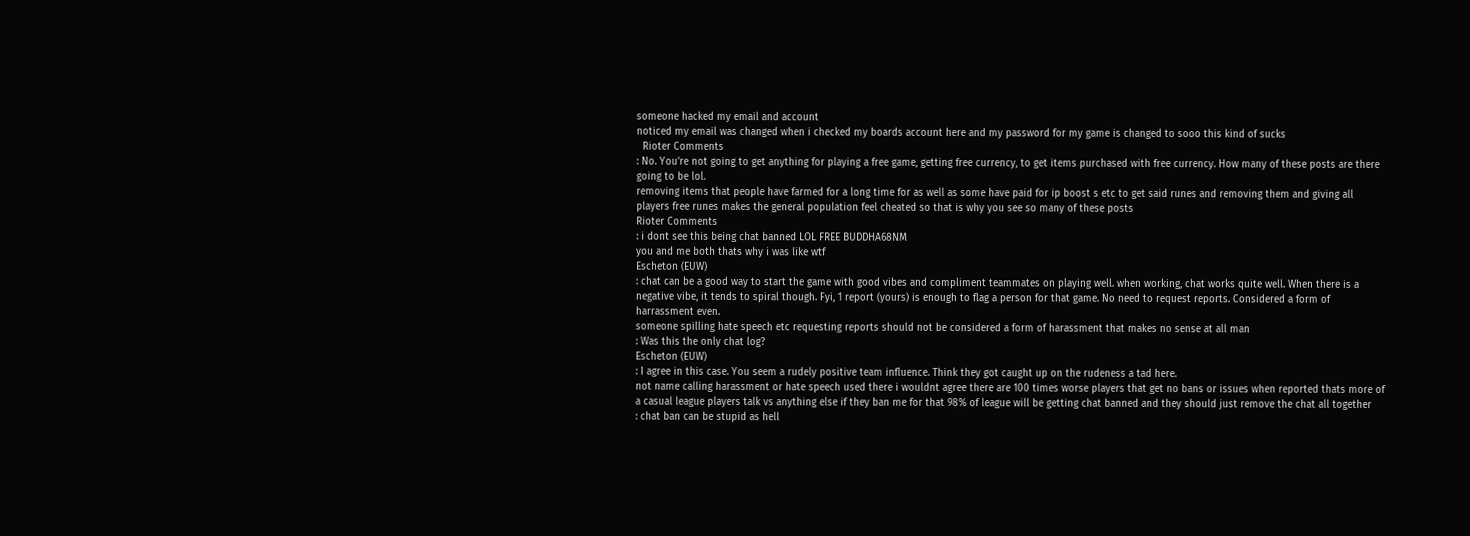someone hacked my email and account
noticed my email was changed when i checked my boards account here and my password for my game is changed to sooo this kind of sucks
  Rioter Comments
: No. You're not going to get anything for playing a free game, getting free currency, to get items purchased with free currency. How many of these posts are there going to be lol.
removing items that people have farmed for a long time for as well as some have paid for ip boost s etc to get said runes and removing them and giving all players free runes makes the general population feel cheated so that is why you see so many of these posts
Rioter Comments
: i dont see this being chat banned LOL FREE BUDDHA68NM
you and me both thats why i was like wtf
Escheton (EUW)
: chat can be a good way to start the game with good vibes and compliment teammates on playing well. when working, chat works quite well. When there is a negative vibe, it tends to spiral though. Fyi, 1 report (yours) is enough to flag a person for that game. No need to request reports. Considered a form of harrassment even.
someone spilling hate speech etc requesting reports should not be considered a form of harassment that makes no sense at all man
: Was this the only chat log?
Escheton (EUW)
: I agree in this case. You seem a rudely positive team influence. Think they got caught up on the rudeness a tad here.
not name calling harassment or hate speech used there i wouldnt agree there are 100 times worse players that get no bans or issues when reported thats more of a casual league players talk vs anything else if they ban me for that 98% of league will be getting chat banned and they should just remove the chat all together
: chat ban can be stupid as hell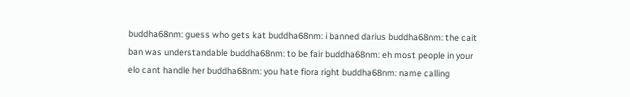buddha68nm: guess who gets kat buddha68nm: i banned darius buddha68nm: the cait ban was understandable buddha68nm: to be fair buddha68nm: eh most people in your elo cant handle her buddha68nm: you hate fiora right buddha68nm: name calling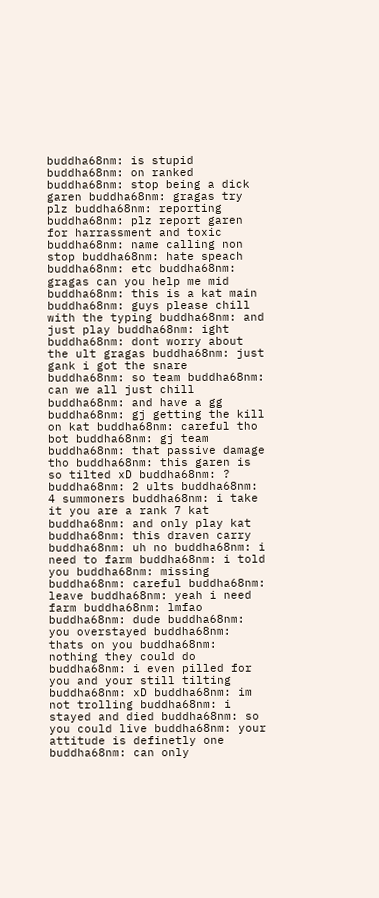buddha68nm: is stupid buddha68nm: on ranked buddha68nm: stop being a dick garen buddha68nm: gragas try plz buddha68nm: reporting buddha68nm: plz report garen for harrassment and toxic buddha68nm: name calling non stop buddha68nm: hate speach buddha68nm: etc buddha68nm: gragas can you help me mid buddha68nm: this is a kat main buddha68nm: guys please chill with the typing buddha68nm: and just play buddha68nm: ight buddha68nm: dont worry about the ult gragas buddha68nm: just gank i got the snare buddha68nm: so team buddha68nm: can we all just chill buddha68nm: and have a gg buddha68nm: gj getting the kill on kat buddha68nm: careful tho bot buddha68nm: gj team buddha68nm: that passive damage tho buddha68nm: this garen is so tilted xD buddha68nm: ? buddha68nm: 2 ults buddha68nm: 4 summoners buddha68nm: i take it you are a rank 7 kat buddha68nm: and only play kat buddha68nm: this draven carry buddha68nm: uh no buddha68nm: i need to farm buddha68nm: i told you buddha68nm: missing buddha68nm: careful buddha68nm: leave buddha68nm: yeah i need farm buddha68nm: lmfao buddha68nm: dude buddha68nm: you overstayed buddha68nm: thats on you buddha68nm: nothing they could do buddha68nm: i even pilled for you and your still tilting buddha68nm: xD buddha68nm: im not trolling buddha68nm: i stayed and died buddha68nm: so you could live buddha68nm: your attitude is definetly one buddha68nm: can only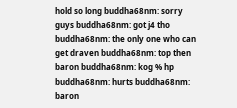hold so long buddha68nm: sorry guys buddha68nm: got j4 tho buddha68nm: the only one who can get draven buddha68nm: top then baron buddha68nm: kog % hp buddha68nm: hurts buddha68nm: baron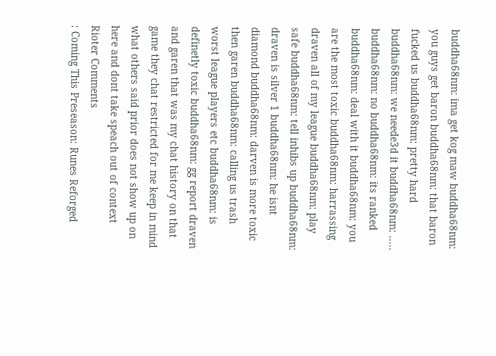buddha68nm: ima get kog maw buddha68nm: you guys get baron buddha68nm: that baron fucked us buddha68nm: pretty hard buddha68nm: we neede3d it buddha68nm: ..... buddha68nm: no buddha68nm: its ranked buddha68nm: deal with it buddha68nm: you are the most toxic buddha68nm: harrassing draven all of my league buddha68nm: play safe buddha68nm: tell inhibs up buddha68nm: draven is silver 1 buddha68nm: he isnt diamond buddha68nm: darven is more toxic then garen buddha68nm: calling us trash worst league players etc buddha68nm: is definetly toxic buddha68nm: gg report draven and garen that was my chat history on that game they chat restricted for me keep in mind what others said prior does not show up on here and dont take speach out of context
Rioter Comments
: Coming This Preseason: Runes Reforged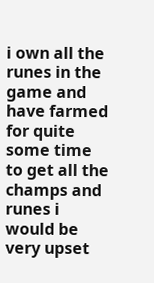i own all the runes in the game and have farmed for quite some time to get all the champs and runes i would be very upset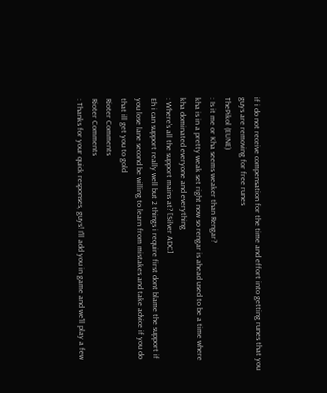if i do not receive compensation for the time and effort into getting runes that you guys are removing for free runes
ThePikol (EUNE)
: Is it me or Kha seems weaker than Rengar?
kha is in a pretty weak set right now so rengar is ahead used to be a time where kha dominated everyone and everything
: Where's all the support mains at? [Silver ADC]
Eh i can support really well but 2 things i require first dont blame the support if you lose lane second be willing to learn from mistakes and take advice if you do that ill get you to gold
Rioter Comments
Rioter Comments
: Thanks for your quick responses, guys! I'll add you in game and we'll play a few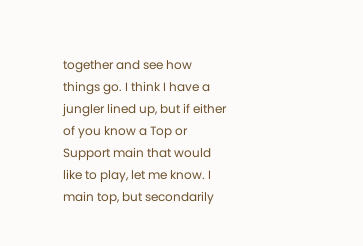together and see how things go. I think I have a jungler lined up, but if either of you know a Top or Support main that would like to play, let me know. I main top, but secondarily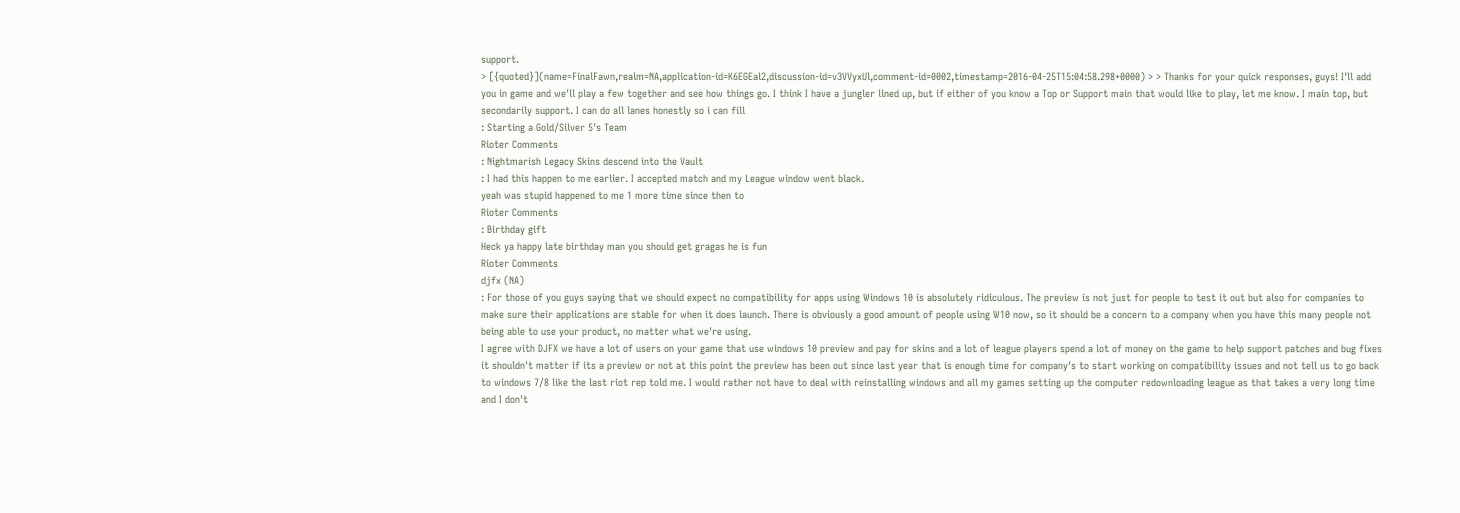support.
> [{quoted}](name=FinalFawn,realm=NA,application-id=K6EGEal2,discussion-id=v3VVyxUl,comment-id=0002,timestamp=2016-04-25T15:04:58.298+0000) > > Thanks for your quick responses, guys! I'll add you in game and we'll play a few together and see how things go. I think I have a jungler lined up, but if either of you know a Top or Support main that would like to play, let me know. I main top, but secondarily support. I can do all lanes honestly so i can fill
: Starting a Gold/Silver 5's Team
Rioter Comments
: Nightmarish Legacy Skins descend into the Vault
: I had this happen to me earlier. I accepted match and my League window went black.
yeah was stupid happened to me 1 more time since then to
Rioter Comments
: Birthday gift
Heck ya happy late birthday man you should get gragas he is fun
Rioter Comments
djfx (NA)
: For those of you guys saying that we should expect no compatibility for apps using Windows 10 is absolutely ridiculous. The preview is not just for people to test it out but also for companies to make sure their applications are stable for when it does launch. There is obviously a good amount of people using W10 now, so it should be a concern to a company when you have this many people not being able to use your product, no matter what we're using.
I agree with DJFX we have a lot of users on your game that use windows 10 preview and pay for skins and a lot of league players spend a lot of money on the game to help support patches and bug fixes it shouldn't matter if its a preview or not at this point the preview has been out since last year that is enough time for company's to start working on compatibility issues and not tell us to go back to windows 7/8 like the last riot rep told me. I would rather not have to deal with reinstalling windows and all my games setting up the computer redownloading league as that takes a very long time and I don't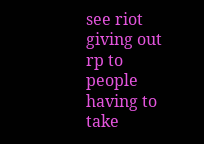see riot giving out rp to people having to take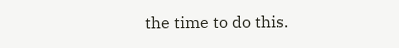the time to do this.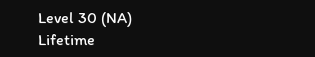Level 30 (NA)
Lifetime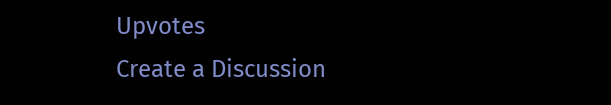Upvotes
Create a Discussion